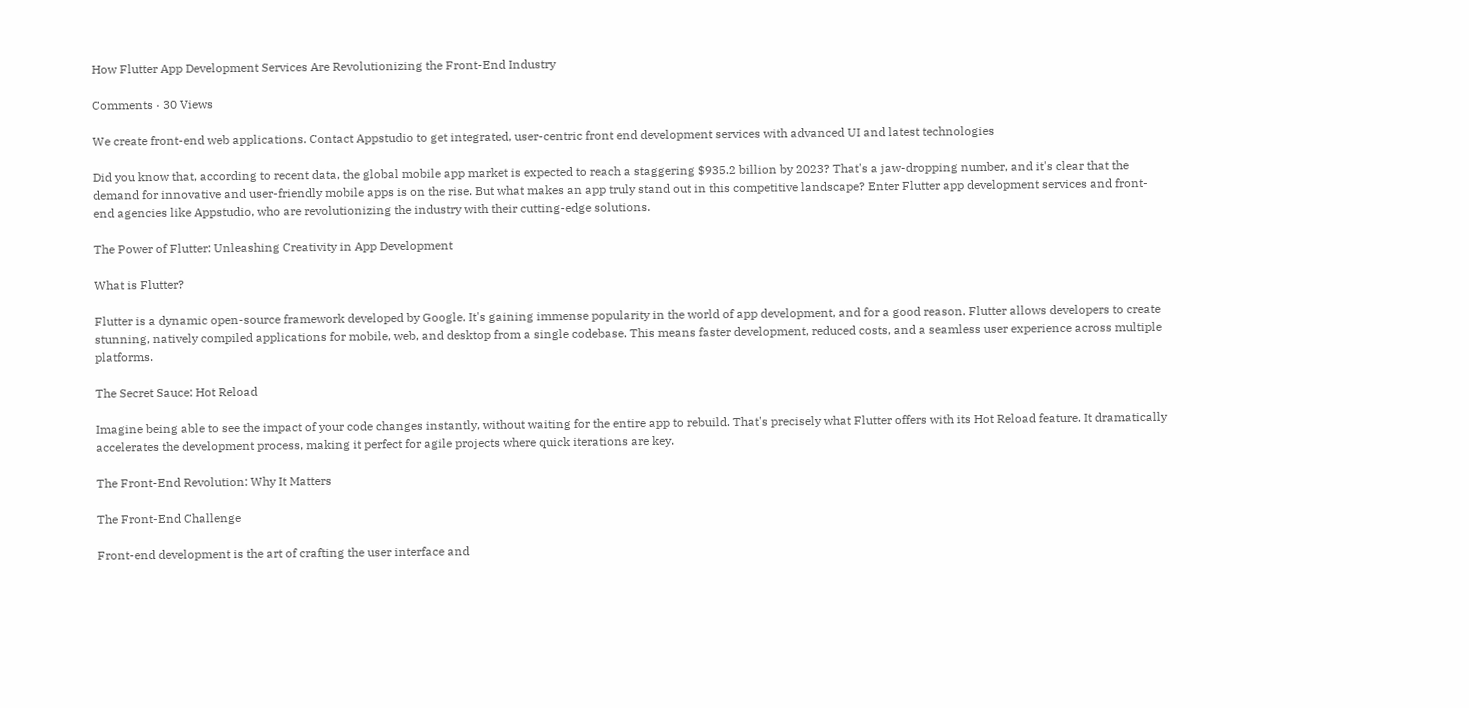How Flutter App Development Services Are Revolutionizing the Front-End Industry

Comments · 30 Views

We create front-end web applications. Contact Appstudio to get integrated, user-centric front end development services with advanced UI and latest technologies

Did you know that, according to recent data, the global mobile app market is expected to reach a staggering $935.2 billion by 2023? That's a jaw-dropping number, and it's clear that the demand for innovative and user-friendly mobile apps is on the rise. But what makes an app truly stand out in this competitive landscape? Enter Flutter app development services and front-end agencies like Appstudio, who are revolutionizing the industry with their cutting-edge solutions.

The Power of Flutter: Unleashing Creativity in App Development

What is Flutter?

Flutter is a dynamic open-source framework developed by Google. It's gaining immense popularity in the world of app development, and for a good reason. Flutter allows developers to create stunning, natively compiled applications for mobile, web, and desktop from a single codebase. This means faster development, reduced costs, and a seamless user experience across multiple platforms.

The Secret Sauce: Hot Reload

Imagine being able to see the impact of your code changes instantly, without waiting for the entire app to rebuild. That's precisely what Flutter offers with its Hot Reload feature. It dramatically accelerates the development process, making it perfect for agile projects where quick iterations are key.

The Front-End Revolution: Why It Matters

The Front-End Challenge

Front-end development is the art of crafting the user interface and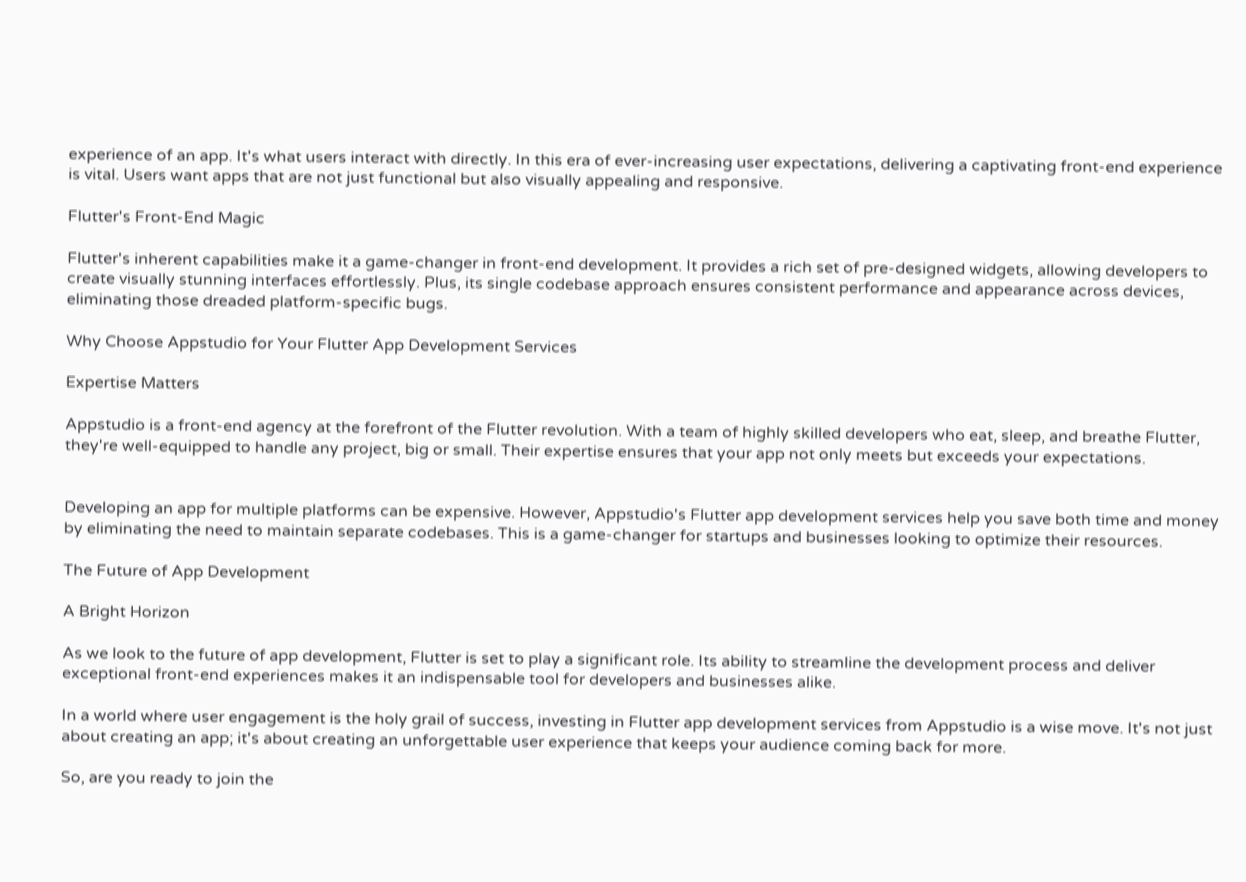experience of an app. It's what users interact with directly. In this era of ever-increasing user expectations, delivering a captivating front-end experience is vital. Users want apps that are not just functional but also visually appealing and responsive.

Flutter's Front-End Magic

Flutter's inherent capabilities make it a game-changer in front-end development. It provides a rich set of pre-designed widgets, allowing developers to create visually stunning interfaces effortlessly. Plus, its single codebase approach ensures consistent performance and appearance across devices, eliminating those dreaded platform-specific bugs.

Why Choose Appstudio for Your Flutter App Development Services

Expertise Matters

Appstudio is a front-end agency at the forefront of the Flutter revolution. With a team of highly skilled developers who eat, sleep, and breathe Flutter, they're well-equipped to handle any project, big or small. Their expertise ensures that your app not only meets but exceeds your expectations.


Developing an app for multiple platforms can be expensive. However, Appstudio's Flutter app development services help you save both time and money by eliminating the need to maintain separate codebases. This is a game-changer for startups and businesses looking to optimize their resources.

The Future of App Development

A Bright Horizon

As we look to the future of app development, Flutter is set to play a significant role. Its ability to streamline the development process and deliver exceptional front-end experiences makes it an indispensable tool for developers and businesses alike.

In a world where user engagement is the holy grail of success, investing in Flutter app development services from Appstudio is a wise move. It's not just about creating an app; it's about creating an unforgettable user experience that keeps your audience coming back for more.

So, are you ready to join the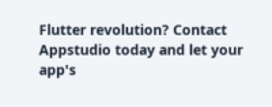Flutter revolution? Contact Appstudio today and let your app's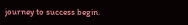journey to success begin.